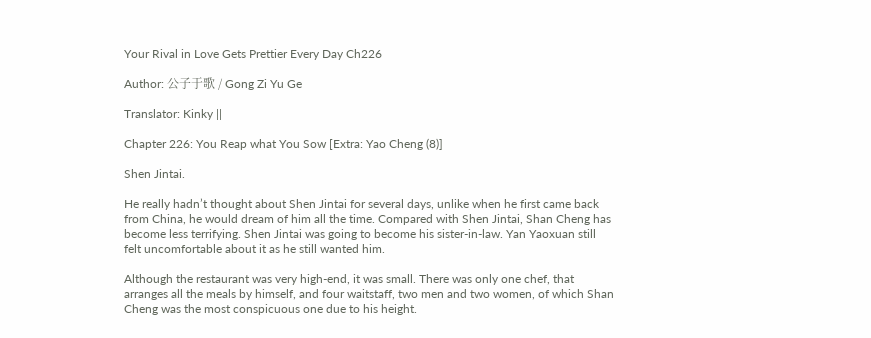Your Rival in Love Gets Prettier Every Day Ch226

Author: 公子于歌 / Gong Zi Yu Ge

Translator: Kinky ||

Chapter 226: You Reap what You Sow [Extra: Yao Cheng (8)]

Shen Jintai.

He really hadn’t thought about Shen Jintai for several days, unlike when he first came back from China, he would dream of him all the time. Compared with Shen Jintai, Shan Cheng has become less terrifying. Shen Jintai was going to become his sister-in-law. Yan Yaoxuan still felt uncomfortable about it as he still wanted him.

Although the restaurant was very high-end, it was small. There was only one chef, that arranges all the meals by himself, and four waitstaff, two men and two women, of which Shan Cheng was the most conspicuous one due to his height.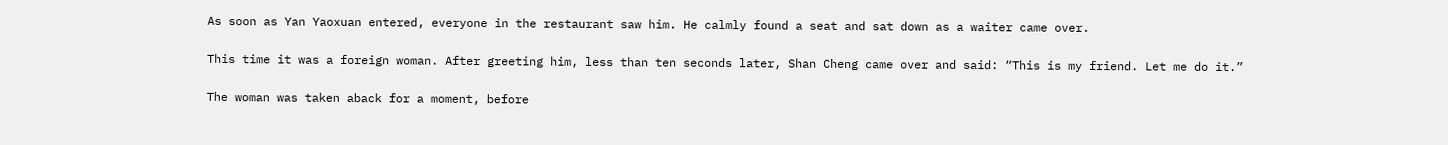As soon as Yan Yaoxuan entered, everyone in the restaurant saw him. He calmly found a seat and sat down as a waiter came over.

This time it was a foreign woman. After greeting him, less than ten seconds later, Shan Cheng came over and said: “This is my friend. Let me do it.”

The woman was taken aback for a moment, before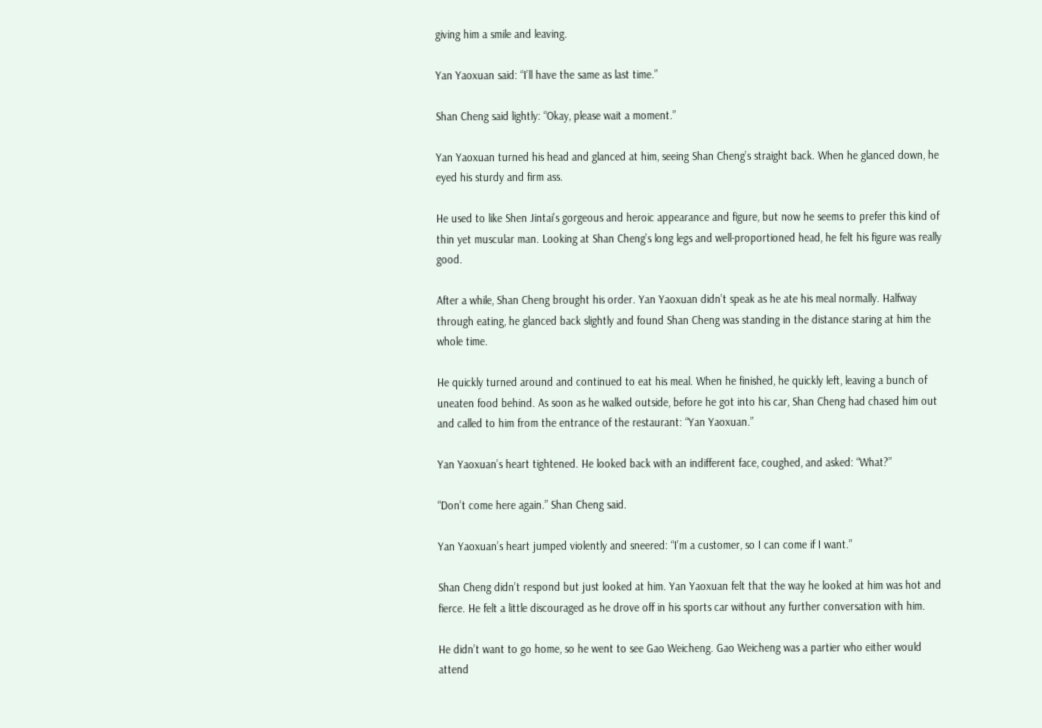giving him a smile and leaving.

Yan Yaoxuan said: “I’ll have the same as last time.”

Shan Cheng said lightly: “Okay, please wait a moment.”

Yan Yaoxuan turned his head and glanced at him, seeing Shan Cheng’s straight back. When he glanced down, he eyed his sturdy and firm ass.

He used to like Shen Jintai’s gorgeous and heroic appearance and figure, but now he seems to prefer this kind of thin yet muscular man. Looking at Shan Cheng’s long legs and well-proportioned head, he felt his figure was really good.

After a while, Shan Cheng brought his order. Yan Yaoxuan didn’t speak as he ate his meal normally. Halfway through eating, he glanced back slightly and found Shan Cheng was standing in the distance staring at him the whole time.

He quickly turned around and continued to eat his meal. When he finished, he quickly left, leaving a bunch of uneaten food behind. As soon as he walked outside, before he got into his car, Shan Cheng had chased him out and called to him from the entrance of the restaurant: “Yan Yaoxuan.”

Yan Yaoxuan’s heart tightened. He looked back with an indifferent face, coughed, and asked: “What?”

“Don’t come here again.” Shan Cheng said.

Yan Yaoxuan’s heart jumped violently and sneered: “I’m a customer, so I can come if I want.”

Shan Cheng didn’t respond but just looked at him. Yan Yaoxuan felt that the way he looked at him was hot and fierce. He felt a little discouraged as he drove off in his sports car without any further conversation with him.

He didn’t want to go home, so he went to see Gao Weicheng. Gao Weicheng was a partier who either would attend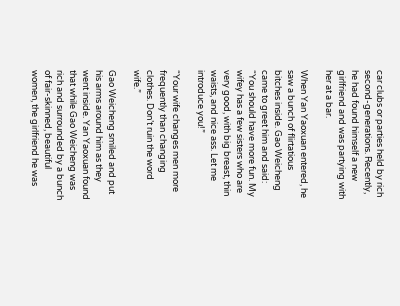car clubs or parties held by rich second-generations. Recently, he had found himself a new girlfriend and was partying with her at a bar.

When Yan Yaoxuan entered, he saw a bunch of flirtatious bitches inside. Gao Weicheng came to greet him and said: “You should have more fun. My wifey has a few sisters who are very good, with big breast, thin waists, and nice ass. Let me introduce you!”

“Your wife changes men more frequently than changing clothes. Don’t ruin the word wife.”

Gao Weicheng smiled and put his arms around him as they went inside. Yan Yaoxuan found that while Gao Weicheng was rich and surrounded by a bunch of fair-skinned, beautiful women, the girlfriend he was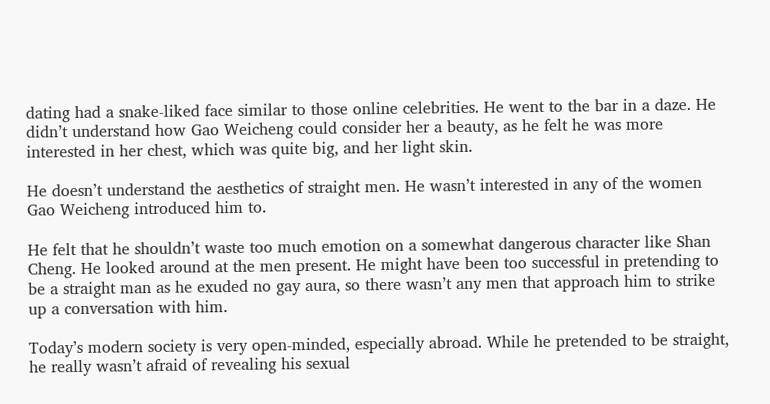dating had a snake-liked face similar to those online celebrities. He went to the bar in a daze. He didn’t understand how Gao Weicheng could consider her a beauty, as he felt he was more interested in her chest, which was quite big, and her light skin.

He doesn’t understand the aesthetics of straight men. He wasn’t interested in any of the women Gao Weicheng introduced him to.

He felt that he shouldn’t waste too much emotion on a somewhat dangerous character like Shan Cheng. He looked around at the men present. He might have been too successful in pretending to be a straight man as he exuded no gay aura, so there wasn’t any men that approach him to strike up a conversation with him.

Today’s modern society is very open-minded, especially abroad. While he pretended to be straight, he really wasn’t afraid of revealing his sexual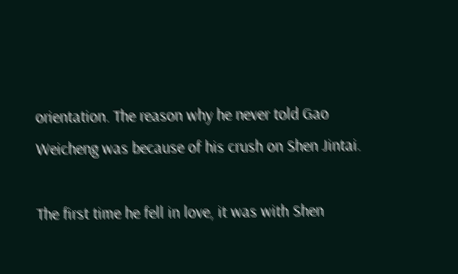orientation. The reason why he never told Gao Weicheng was because of his crush on Shen Jintai.

The first time he fell in love, it was with Shen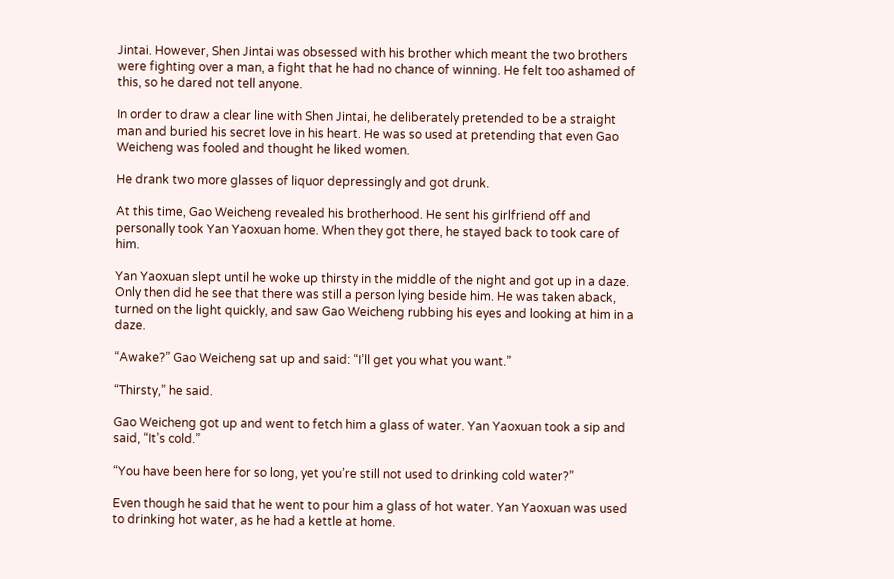Jintai. However, Shen Jintai was obsessed with his brother which meant the two brothers were fighting over a man, a fight that he had no chance of winning. He felt too ashamed of this, so he dared not tell anyone.

In order to draw a clear line with Shen Jintai, he deliberately pretended to be a straight man and buried his secret love in his heart. He was so used at pretending that even Gao Weicheng was fooled and thought he liked women.

He drank two more glasses of liquor depressingly and got drunk.

At this time, Gao Weicheng revealed his brotherhood. He sent his girlfriend off and personally took Yan Yaoxuan home. When they got there, he stayed back to took care of him.

Yan Yaoxuan slept until he woke up thirsty in the middle of the night and got up in a daze. Only then did he see that there was still a person lying beside him. He was taken aback, turned on the light quickly, and saw Gao Weicheng rubbing his eyes and looking at him in a daze.

“Awake?” Gao Weicheng sat up and said: “I’ll get you what you want.”

“Thirsty,” he said.

Gao Weicheng got up and went to fetch him a glass of water. Yan Yaoxuan took a sip and said, “It’s cold.”

“You have been here for so long, yet you’re still not used to drinking cold water?”

Even though he said that he went to pour him a glass of hot water. Yan Yaoxuan was used to drinking hot water, as he had a kettle at home.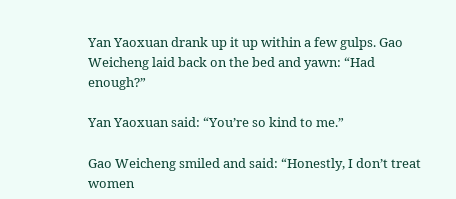Yan Yaoxuan drank up it up within a few gulps. Gao Weicheng laid back on the bed and yawn: “Had enough?”

Yan Yaoxuan said: “You’re so kind to me.”

Gao Weicheng smiled and said: “Honestly, I don’t treat women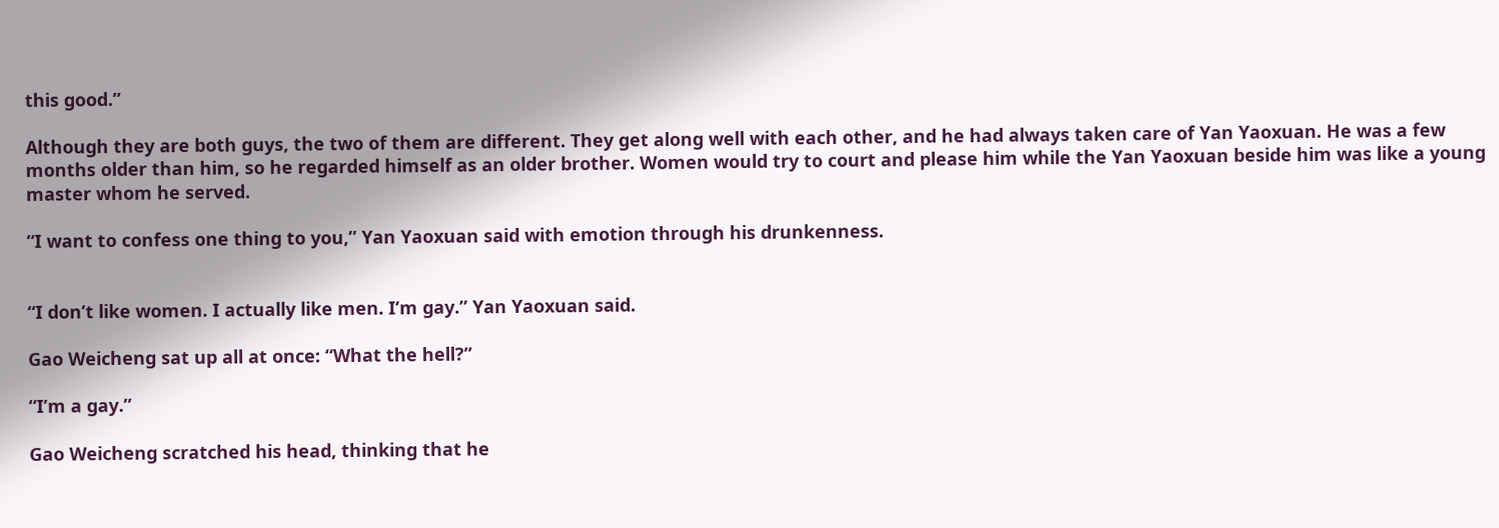this good.”

Although they are both guys, the two of them are different. They get along well with each other, and he had always taken care of Yan Yaoxuan. He was a few months older than him, so he regarded himself as an older brother. Women would try to court and please him while the Yan Yaoxuan beside him was like a young master whom he served.

“I want to confess one thing to you,” Yan Yaoxuan said with emotion through his drunkenness.


“I don’t like women. I actually like men. I’m gay.” Yan Yaoxuan said.

Gao Weicheng sat up all at once: “What the hell?”

“I’m a gay.”

Gao Weicheng scratched his head, thinking that he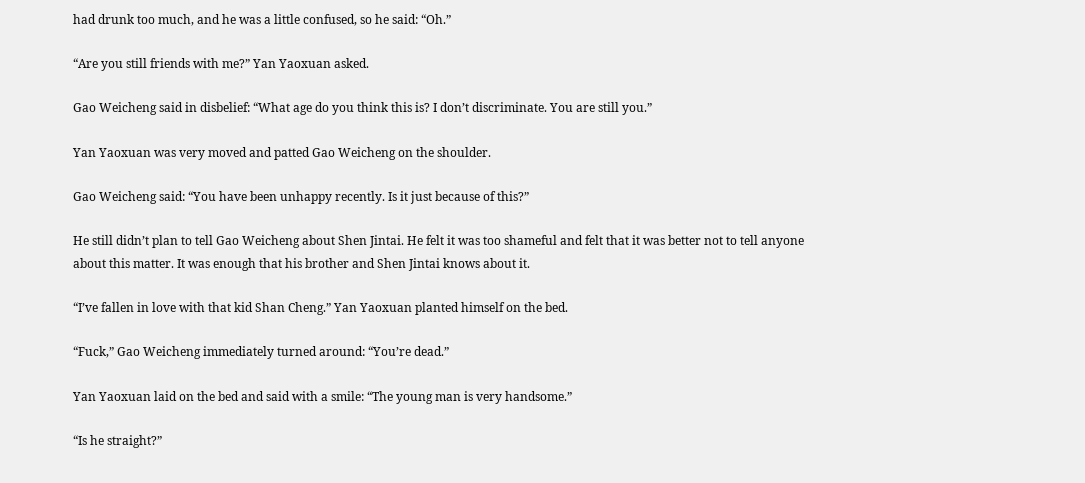had drunk too much, and he was a little confused, so he said: “Oh.”

“Are you still friends with me?” Yan Yaoxuan asked.

Gao Weicheng said in disbelief: “What age do you think this is? I don’t discriminate. You are still you.”

Yan Yaoxuan was very moved and patted Gao Weicheng on the shoulder.

Gao Weicheng said: “You have been unhappy recently. Is it just because of this?”

He still didn’t plan to tell Gao Weicheng about Shen Jintai. He felt it was too shameful and felt that it was better not to tell anyone about this matter. It was enough that his brother and Shen Jintai knows about it.

“I’ve fallen in love with that kid Shan Cheng.” Yan Yaoxuan planted himself on the bed.

“Fuck,” Gao Weicheng immediately turned around: “You’re dead.”

Yan Yaoxuan laid on the bed and said with a smile: “The young man is very handsome.”

“Is he straight?”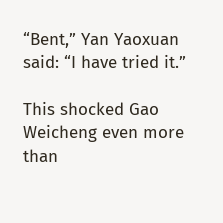“Bent,” Yan Yaoxuan said: “I have tried it.”

This shocked Gao Weicheng even more than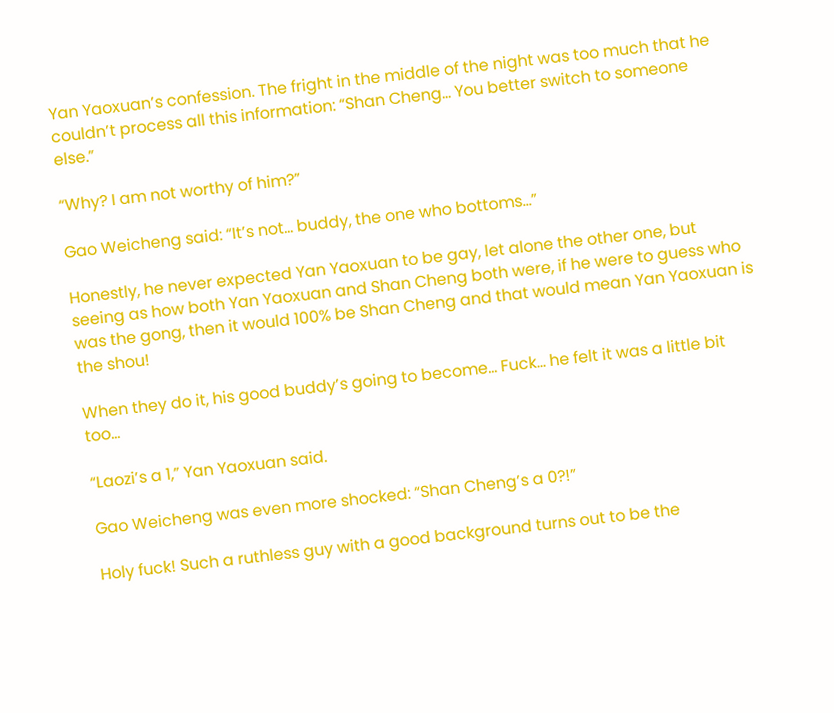Yan Yaoxuan’s confession. The fright in the middle of the night was too much that he couldn’t process all this information: “Shan Cheng… You better switch to someone else.”

“Why? I am not worthy of him?”

Gao Weicheng said: “It’s not… buddy, the one who bottoms…”

Honestly, he never expected Yan Yaoxuan to be gay, let alone the other one, but seeing as how both Yan Yaoxuan and Shan Cheng both were, if he were to guess who was the gong, then it would 100% be Shan Cheng and that would mean Yan Yaoxuan is the shou!

When they do it, his good buddy’s going to become… Fuck… he felt it was a little bit too…

“Laozi’s a 1,” Yan Yaoxuan said.

Gao Weicheng was even more shocked: “Shan Cheng’s a 0?!”

Holy fuck! Such a ruthless guy with a good background turns out to be the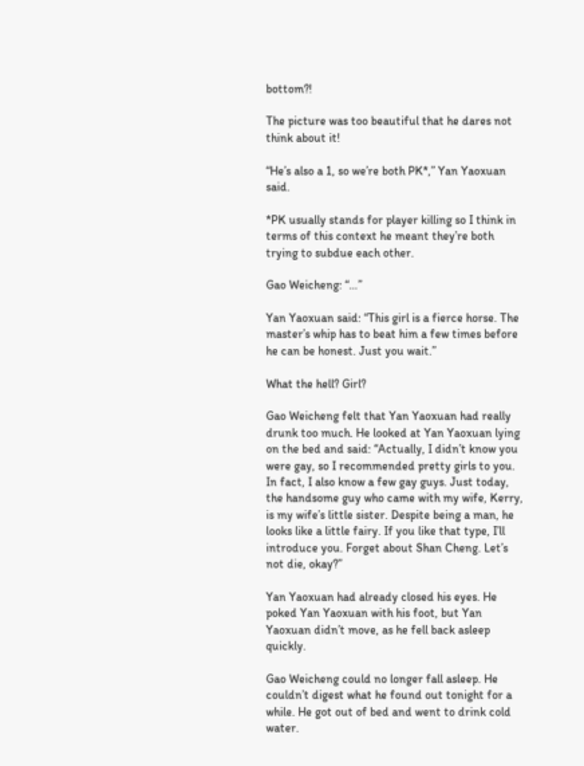bottom?!

The picture was too beautiful that he dares not think about it!

“He’s also a 1, so we’re both PK*,” Yan Yaoxuan said.

*PK usually stands for player killing so I think in terms of this context he meant they’re both trying to subdue each other.

Gao Weicheng: “…”

Yan Yaoxuan said: “This girl is a fierce horse. The master’s whip has to beat him a few times before he can be honest. Just you wait.”

What the hell? Girl?

Gao Weicheng felt that Yan Yaoxuan had really drunk too much. He looked at Yan Yaoxuan lying on the bed and said: “Actually, I didn’t know you were gay, so I recommended pretty girls to you. In fact, I also know a few gay guys. Just today, the handsome guy who came with my wife, Kerry, is my wife’s little sister. Despite being a man, he looks like a little fairy. If you like that type, I’ll introduce you. Forget about Shan Cheng. Let’s not die, okay?”

Yan Yaoxuan had already closed his eyes. He poked Yan Yaoxuan with his foot, but Yan Yaoxuan didn’t move, as he fell back asleep quickly.

Gao Weicheng could no longer fall asleep. He couldn’t digest what he found out tonight for a while. He got out of bed and went to drink cold water.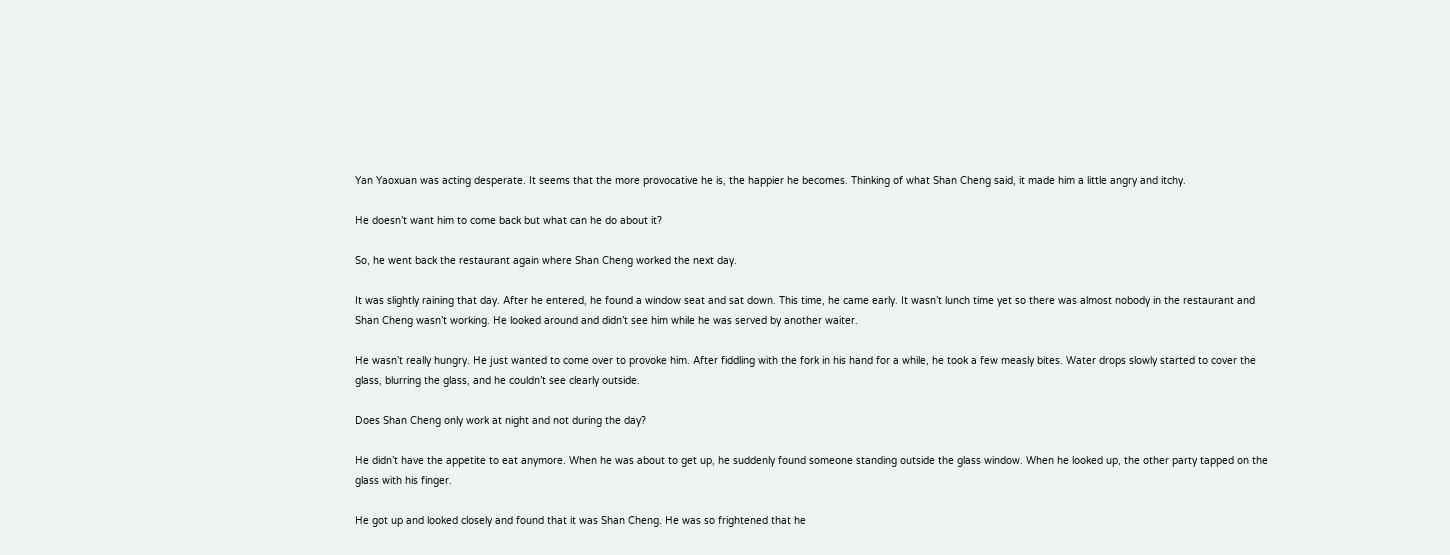Yan Yaoxuan was acting desperate. It seems that the more provocative he is, the happier he becomes. Thinking of what Shan Cheng said, it made him a little angry and itchy.

He doesn’t want him to come back but what can he do about it?

So, he went back the restaurant again where Shan Cheng worked the next day.

It was slightly raining that day. After he entered, he found a window seat and sat down. This time, he came early. It wasn’t lunch time yet so there was almost nobody in the restaurant and Shan Cheng wasn’t working. He looked around and didn’t see him while he was served by another waiter.

He wasn’t really hungry. He just wanted to come over to provoke him. After fiddling with the fork in his hand for a while, he took a few measly bites. Water drops slowly started to cover the glass, blurring the glass, and he couldn’t see clearly outside.

Does Shan Cheng only work at night and not during the day?

He didn’t have the appetite to eat anymore. When he was about to get up, he suddenly found someone standing outside the glass window. When he looked up, the other party tapped on the glass with his finger.

He got up and looked closely and found that it was Shan Cheng. He was so frightened that he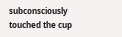subconsciously touched the cup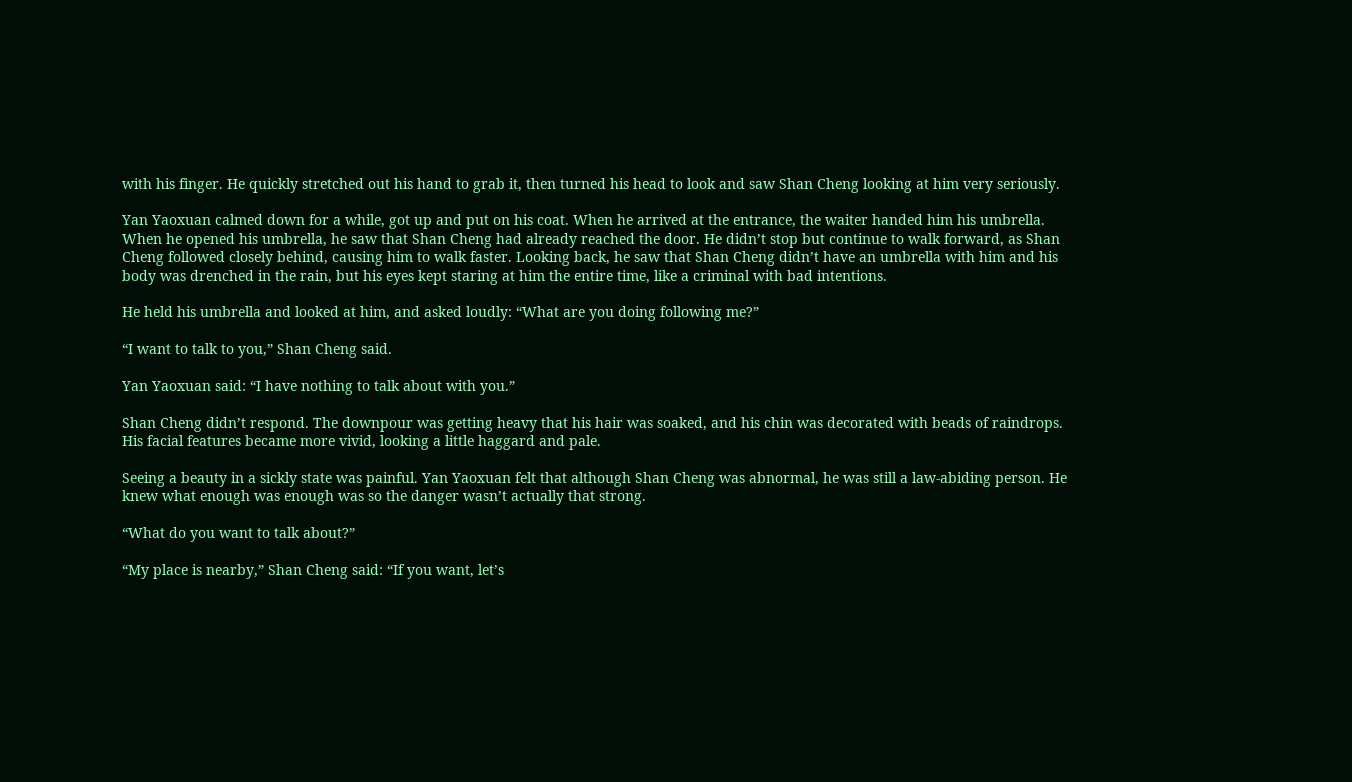with his finger. He quickly stretched out his hand to grab it, then turned his head to look and saw Shan Cheng looking at him very seriously.

Yan Yaoxuan calmed down for a while, got up and put on his coat. When he arrived at the entrance, the waiter handed him his umbrella. When he opened his umbrella, he saw that Shan Cheng had already reached the door. He didn’t stop but continue to walk forward, as Shan Cheng followed closely behind, causing him to walk faster. Looking back, he saw that Shan Cheng didn’t have an umbrella with him and his body was drenched in the rain, but his eyes kept staring at him the entire time, like a criminal with bad intentions.

He held his umbrella and looked at him, and asked loudly: “What are you doing following me?”

“I want to talk to you,” Shan Cheng said.

Yan Yaoxuan said: “I have nothing to talk about with you.”

Shan Cheng didn’t respond. The downpour was getting heavy that his hair was soaked, and his chin was decorated with beads of raindrops. His facial features became more vivid, looking a little haggard and pale.

Seeing a beauty in a sickly state was painful. Yan Yaoxuan felt that although Shan Cheng was abnormal, he was still a law-abiding person. He knew what enough was enough was so the danger wasn’t actually that strong.

“What do you want to talk about?”

“My place is nearby,” Shan Cheng said: “If you want, let’s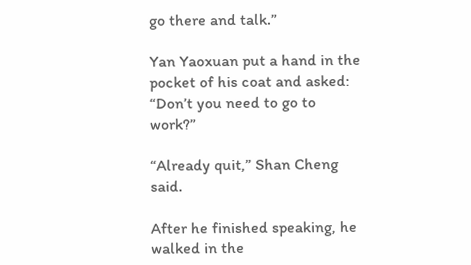go there and talk.”

Yan Yaoxuan put a hand in the pocket of his coat and asked: “Don’t you need to go to work?”

“Already quit,” Shan Cheng said.

After he finished speaking, he walked in the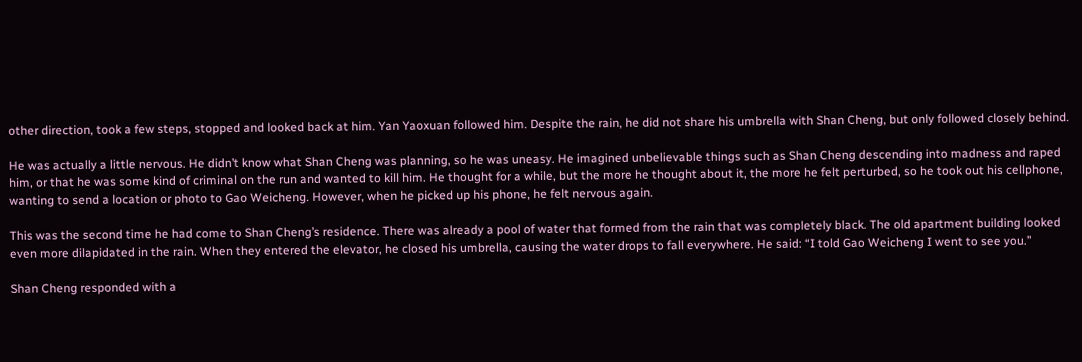other direction, took a few steps, stopped and looked back at him. Yan Yaoxuan followed him. Despite the rain, he did not share his umbrella with Shan Cheng, but only followed closely behind.

He was actually a little nervous. He didn’t know what Shan Cheng was planning, so he was uneasy. He imagined unbelievable things such as Shan Cheng descending into madness and raped him, or that he was some kind of criminal on the run and wanted to kill him. He thought for a while, but the more he thought about it, the more he felt perturbed, so he took out his cellphone, wanting to send a location or photo to Gao Weicheng. However, when he picked up his phone, he felt nervous again.

This was the second time he had come to Shan Cheng’s residence. There was already a pool of water that formed from the rain that was completely black. The old apartment building looked even more dilapidated in the rain. When they entered the elevator, he closed his umbrella, causing the water drops to fall everywhere. He said: “I told Gao Weicheng I went to see you.”

Shan Cheng responded with a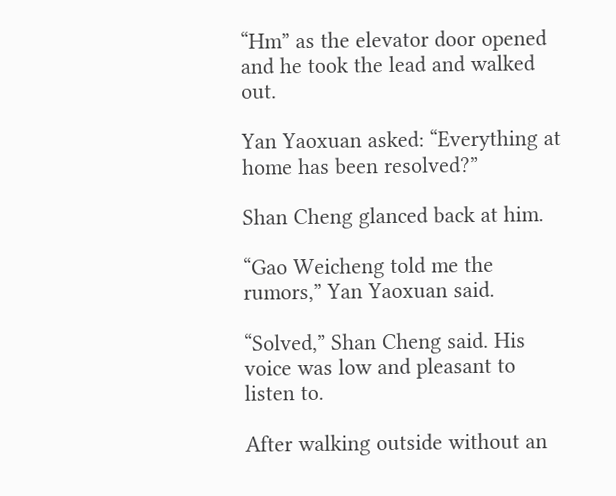“Hm” as the elevator door opened and he took the lead and walked out.

Yan Yaoxuan asked: “Everything at home has been resolved?”

Shan Cheng glanced back at him.

“Gao Weicheng told me the rumors,” Yan Yaoxuan said.

“Solved,” Shan Cheng said. His voice was low and pleasant to listen to.

After walking outside without an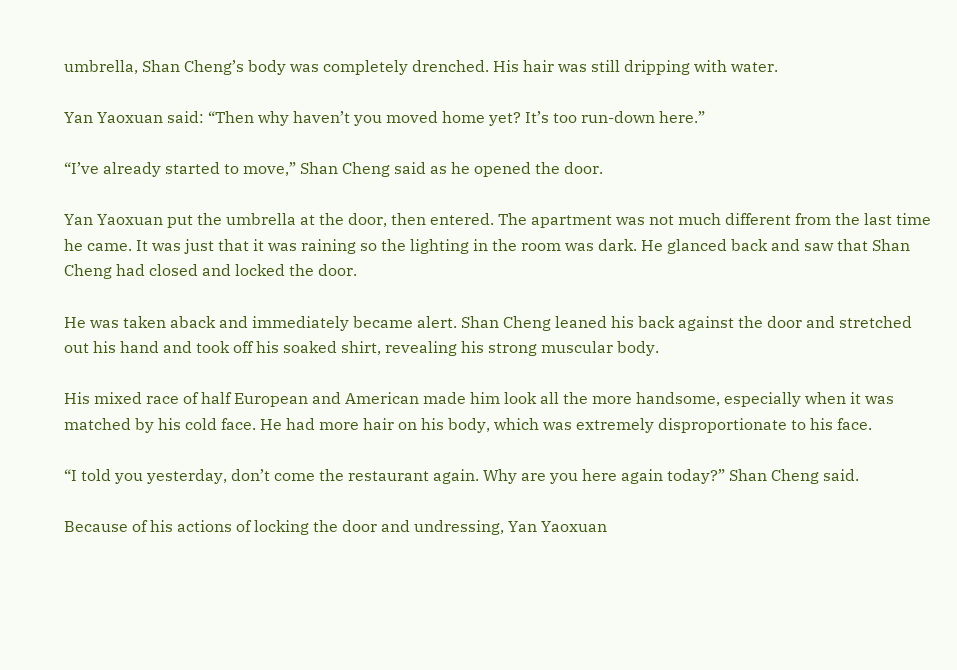umbrella, Shan Cheng’s body was completely drenched. His hair was still dripping with water.

Yan Yaoxuan said: “Then why haven’t you moved home yet? It’s too run-down here.”

“I’ve already started to move,” Shan Cheng said as he opened the door.

Yan Yaoxuan put the umbrella at the door, then entered. The apartment was not much different from the last time he came. It was just that it was raining so the lighting in the room was dark. He glanced back and saw that Shan Cheng had closed and locked the door.

He was taken aback and immediately became alert. Shan Cheng leaned his back against the door and stretched out his hand and took off his soaked shirt, revealing his strong muscular body.

His mixed race of half European and American made him look all the more handsome, especially when it was matched by his cold face. He had more hair on his body, which was extremely disproportionate to his face.

“I told you yesterday, don’t come the restaurant again. Why are you here again today?” Shan Cheng said.

Because of his actions of locking the door and undressing, Yan Yaoxuan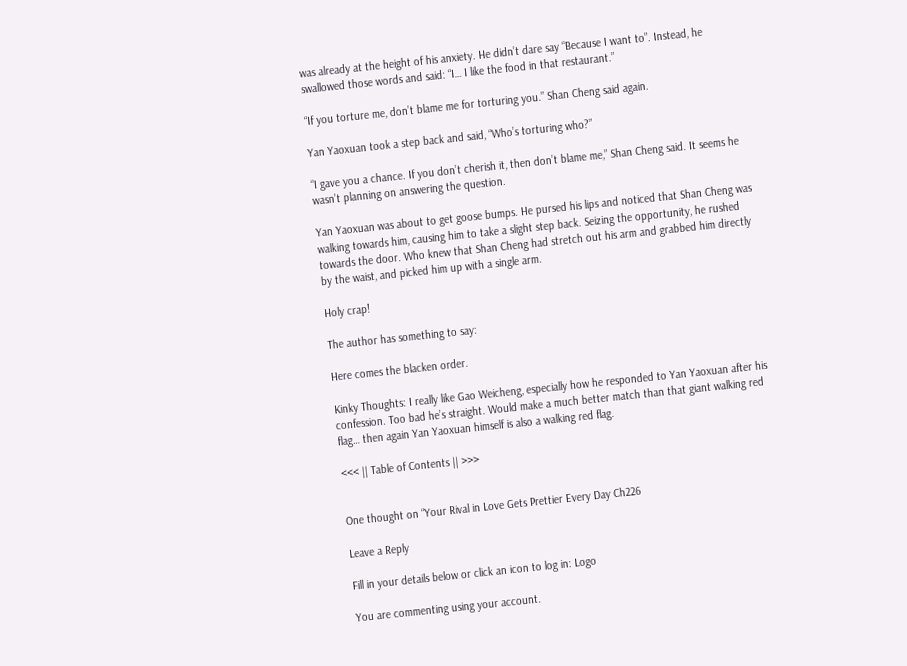was already at the height of his anxiety. He didn’t dare say “Because I want to”. Instead, he swallowed those words and said: “I… I like the food in that restaurant.”

“If you torture me, don’t blame me for torturing you.” Shan Cheng said again.

Yan Yaoxuan took a step back and said, “Who’s torturing who?”

“I gave you a chance. If you don’t cherish it, then don’t blame me,” Shan Cheng said. It seems he wasn’t planning on answering the question.

Yan Yaoxuan was about to get goose bumps. He pursed his lips and noticed that Shan Cheng was walking towards him, causing him to take a slight step back. Seizing the opportunity, he rushed towards the door. Who knew that Shan Cheng had stretch out his arm and grabbed him directly by the waist, and picked him up with a single arm.

Holy crap!

The author has something to say:

Here comes the blacken order.

Kinky Thoughts: I really like Gao Weicheng, especially how he responded to Yan Yaoxuan after his confession. Too bad he’s straight. Would make a much better match than that giant walking red flag… then again Yan Yaoxuan himself is also a walking red flag.

<<< || Table of Contents || >>>


One thought on “Your Rival in Love Gets Prettier Every Day Ch226

Leave a Reply

Fill in your details below or click an icon to log in: Logo

You are commenting using your account.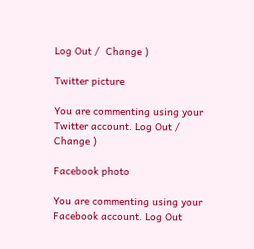Log Out /  Change )

Twitter picture

You are commenting using your Twitter account. Log Out /  Change )

Facebook photo

You are commenting using your Facebook account. Log Out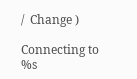/  Change )

Connecting to %s